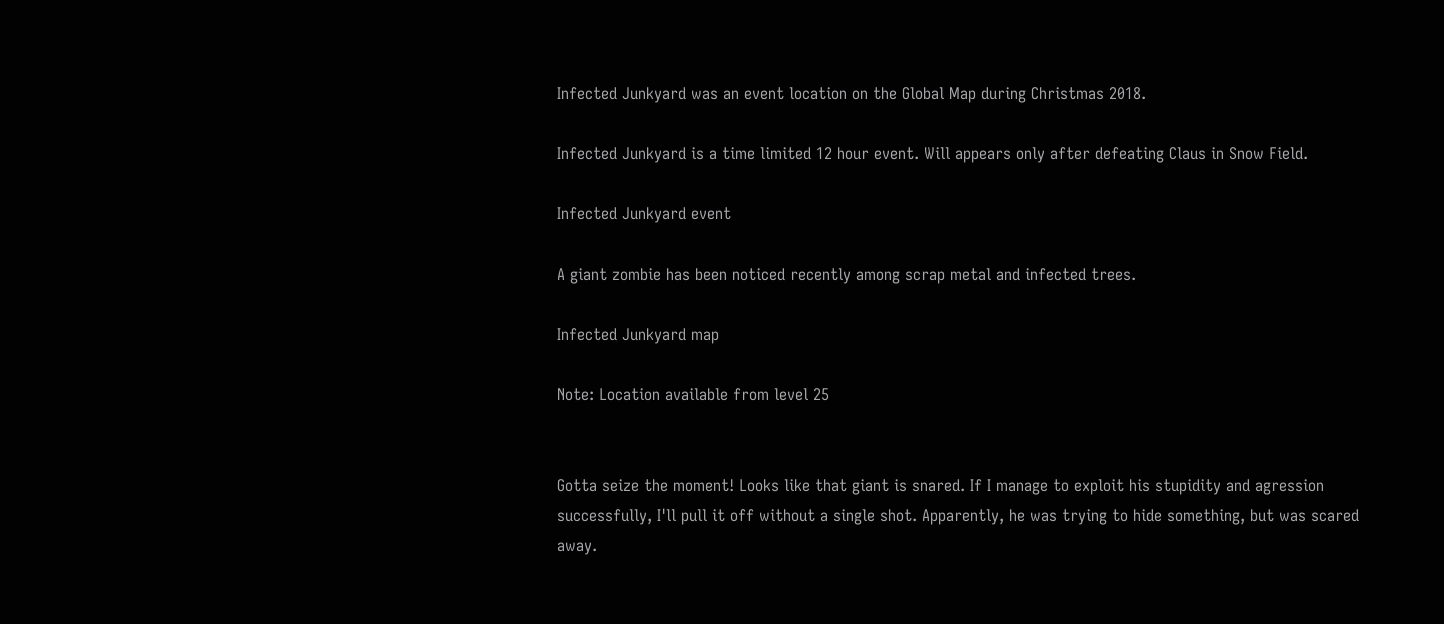Infected Junkyard was an event location on the Global Map during Christmas 2018.

Infected Junkyard is a time limited 12 hour event. Will appears only after defeating Claus in Snow Field.

Infected Junkyard event

A giant zombie has been noticed recently among scrap metal and infected trees.

Infected Junkyard map

Note: Location available from level 25


Gotta seize the moment! Looks like that giant is snared. If I manage to exploit his stupidity and agression successfully, I'll pull it off without a single shot. Apparently, he was trying to hide something, but was scared away.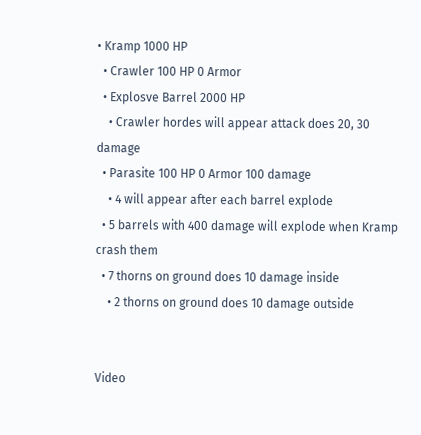• Kramp 1000 HP
  • Crawler 100 HP 0 Armor
  • Explosve Barrel 2000 HP
    • Crawler hordes will appear attack does 20, 30 damage
  • Parasite 100 HP 0 Armor 100 damage
    • 4 will appear after each barrel explode
  • 5 barrels with 400 damage will explode when Kramp crash them
  • 7 thorns on ground does 10 damage inside
    • 2 thorns on ground does 10 damage outside


Video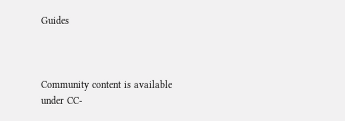Guides



Community content is available under CC-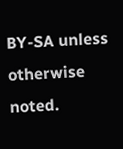BY-SA unless otherwise noted.